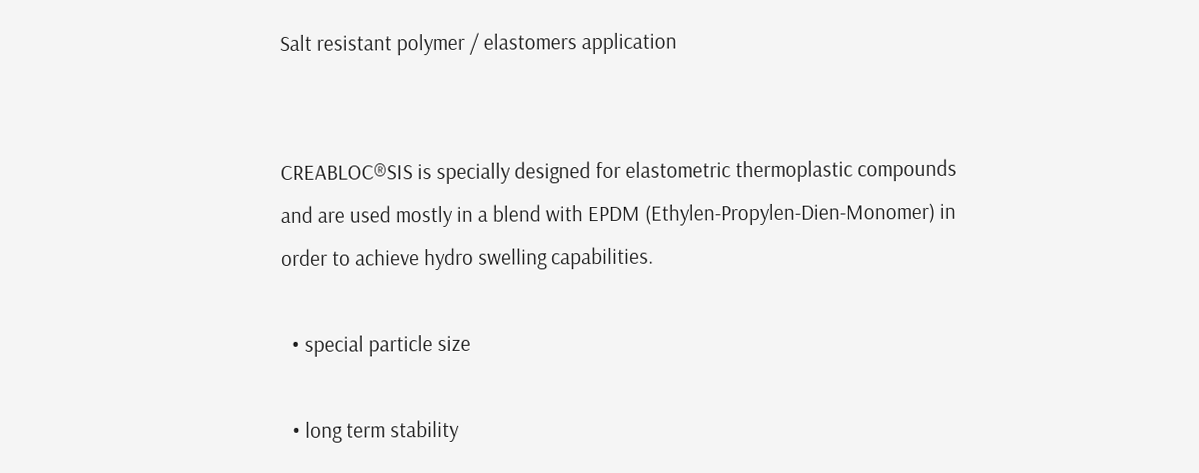Salt resistant polymer / elastomers application


CREABLOC®SIS is specially designed for elastometric thermoplastic compounds and are used mostly in a blend with EPDM (Ethylen-Propylen-Dien-Monomer) in order to achieve hydro swelling capabilities.

  • special particle size

  • long term stability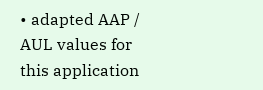• adapted AAP / AUL values for this application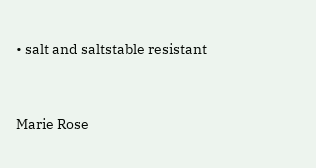• salt and saltstable resistant


Marie Rose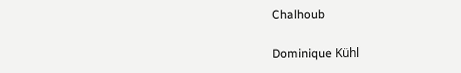Chalhoub

Dominique Kühl